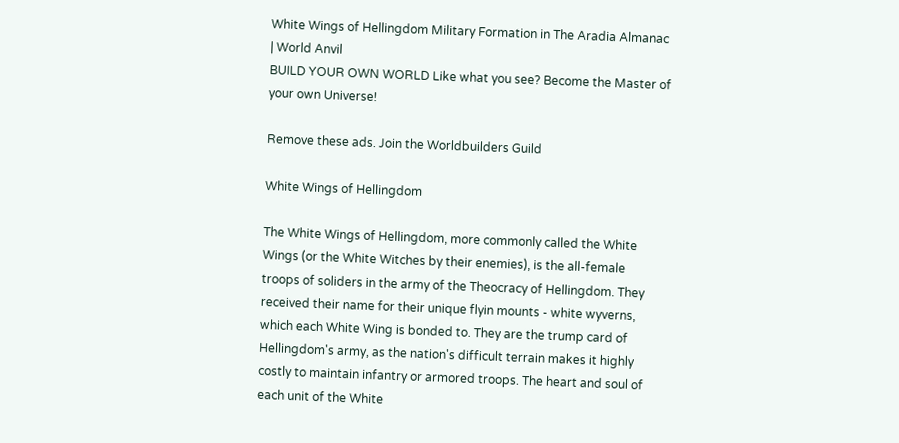White Wings of Hellingdom Military Formation in The Aradia Almanac | World Anvil
BUILD YOUR OWN WORLD Like what you see? Become the Master of your own Universe!

Remove these ads. Join the Worldbuilders Guild

White Wings of Hellingdom

The White Wings of Hellingdom, more commonly called the White Wings (or the White Witches by their enemies), is the all-female troops of soliders in the army of the Theocracy of Hellingdom. They received their name for their unique flyin mounts - white wyverns, which each White Wing is bonded to. They are the trump card of Hellingdom's army, as the nation's difficult terrain makes it highly costly to maintain infantry or armored troops. The heart and soul of each unit of the White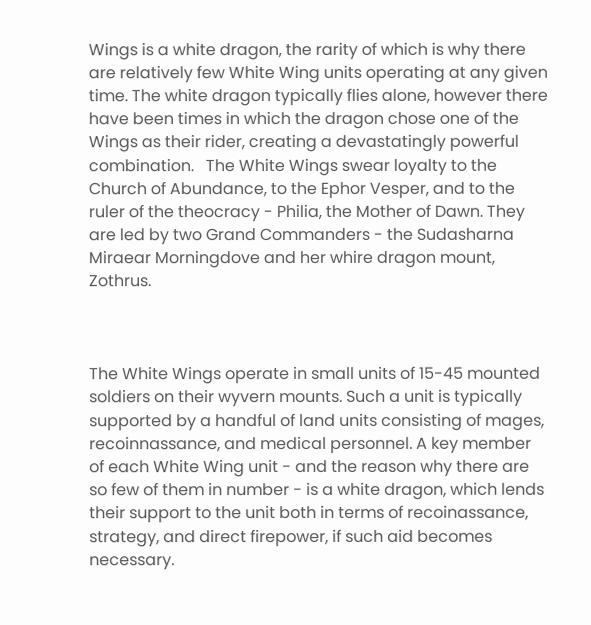Wings is a white dragon, the rarity of which is why there are relatively few White Wing units operating at any given time. The white dragon typically flies alone, however there have been times in which the dragon chose one of the Wings as their rider, creating a devastatingly powerful combination.   The White Wings swear loyalty to the Church of Abundance, to the Ephor Vesper, and to the ruler of the theocracy - Philia, the Mother of Dawn. They are led by two Grand Commanders - the Sudasharna Miraear Morningdove and her whire dragon mount, Zothrus.



The White Wings operate in small units of 15-45 mounted soldiers on their wyvern mounts. Such a unit is typically supported by a handful of land units consisting of mages, recoinnassance, and medical personnel. A key member of each White Wing unit - and the reason why there are so few of them in number - is a white dragon, which lends their support to the unit both in terms of recoinassance, strategy, and direct firepower, if such aid becomes necessary.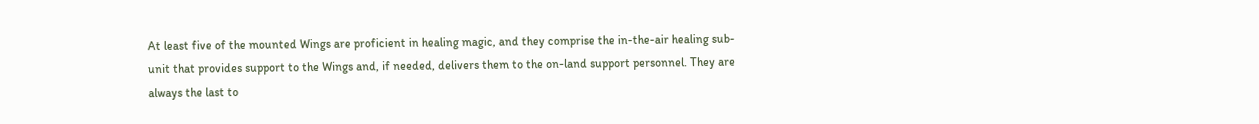At least five of the mounted Wings are proficient in healing magic, and they comprise the in-the-air healing sub-unit that provides support to the Wings and, if needed, delivers them to the on-land support personnel. They are always the last to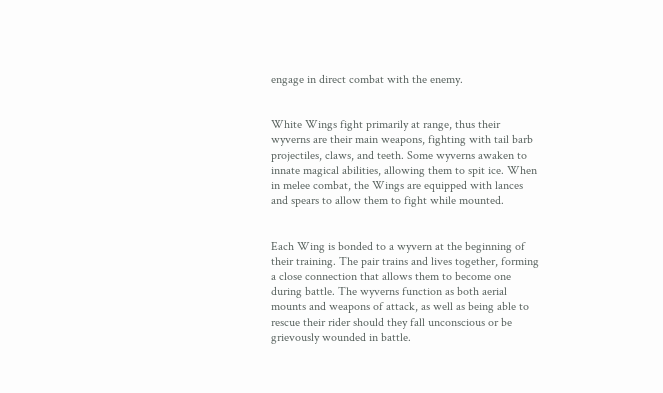engage in direct combat with the enemy.


White Wings fight primarily at range, thus their wyverns are their main weapons, fighting with tail barb projectiles, claws, and teeth. Some wyverns awaken to innate magical abilities, allowing them to spit ice. When in melee combat, the Wings are equipped with lances and spears to allow them to fight while mounted.


Each Wing is bonded to a wyvern at the beginning of their training. The pair trains and lives together, forming a close connection that allows them to become one during battle. The wyverns function as both aerial mounts and weapons of attack, as well as being able to rescue their rider should they fall unconscious or be grievously wounded in battle.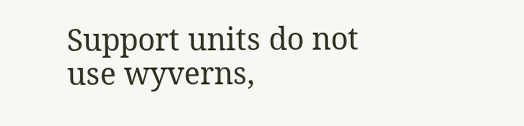Support units do not use wyverns,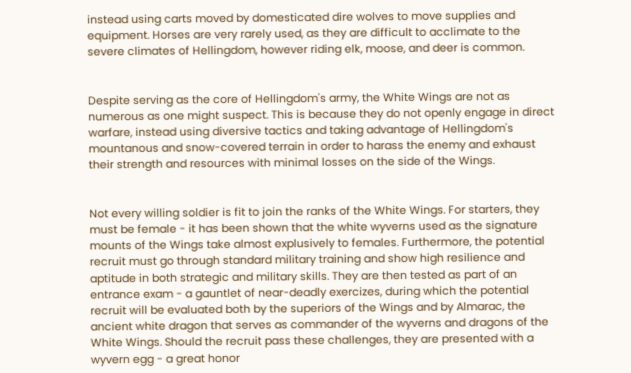instead using carts moved by domesticated dire wolves to move supplies and equipment. Horses are very rarely used, as they are difficult to acclimate to the severe climates of Hellingdom, however riding elk, moose, and deer is common.


Despite serving as the core of Hellingdom's army, the White Wings are not as numerous as one might suspect. This is because they do not openly engage in direct warfare, instead using diversive tactics and taking advantage of Hellingdom's mountanous and snow-covered terrain in order to harass the enemy and exhaust their strength and resources with minimal losses on the side of the Wings.


Not every willing soldier is fit to join the ranks of the White Wings. For starters, they must be female - it has been shown that the white wyverns used as the signature mounts of the Wings take almost explusively to females. Furthermore, the potential recruit must go through standard military training and show high resilience and aptitude in both strategic and military skills. They are then tested as part of an entrance exam - a gauntlet of near-deadly exercizes, during which the potential recruit will be evaluated both by the superiors of the Wings and by Almarac, the ancient white dragon that serves as commander of the wyverns and dragons of the White Wings. Should the recruit pass these challenges, they are presented with a wyvern egg - a great honor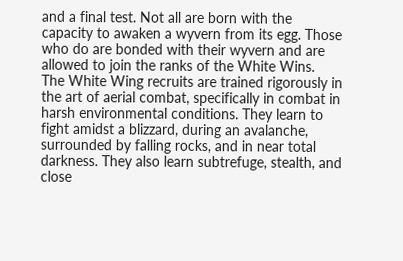and a final test. Not all are born with the capacity to awaken a wyvern from its egg. Those who do are bonded with their wyvern and are allowed to join the ranks of the White Wins.   The White Wing recruits are trained rigorously in the art of aerial combat, specifically in combat in harsh environmental conditions. They learn to fight amidst a blizzard, during an avalanche, surrounded by falling rocks, and in near total darkness. They also learn subtrefuge, stealth, and close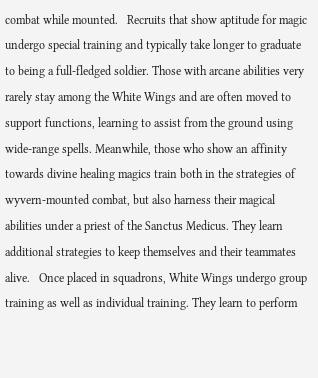combat while mounted.   Recruits that show aptitude for magic undergo special training and typically take longer to graduate to being a full-fledged soldier. Those with arcane abilities very rarely stay among the White Wings and are often moved to support functions, learning to assist from the ground using wide-range spells. Meanwhile, those who show an affinity towards divine healing magics train both in the strategies of wyvern-mounted combat, but also harness their magical abilities under a priest of the Sanctus Medicus. They learn additional strategies to keep themselves and their teammates alive.   Once placed in squadrons, White Wings undergo group training as well as individual training. They learn to perform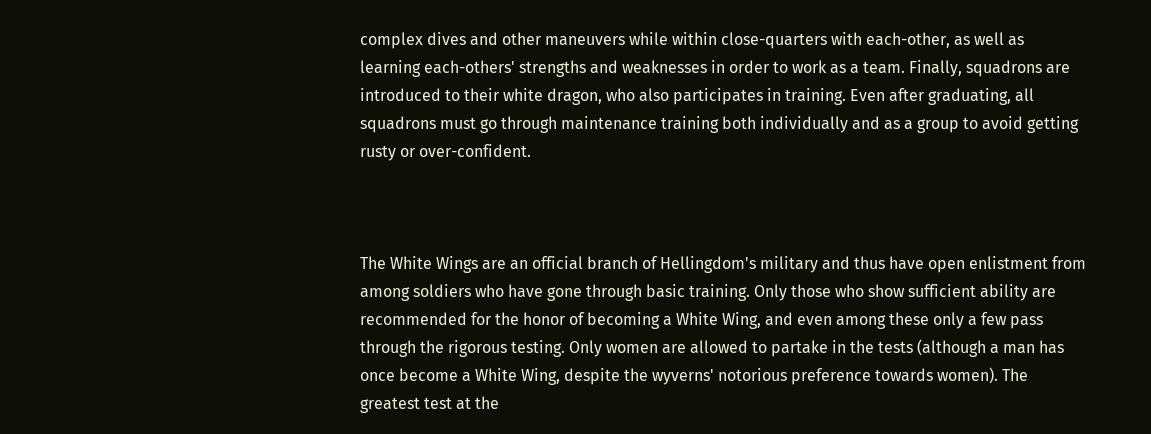complex dives and other maneuvers while within close-quarters with each-other, as well as learning each-others' strengths and weaknesses in order to work as a team. Finally, squadrons are introduced to their white dragon, who also participates in training. Even after graduating, all squadrons must go through maintenance training both individually and as a group to avoid getting rusty or over-confident.



The White Wings are an official branch of Hellingdom's military and thus have open enlistment from among soldiers who have gone through basic training. Only those who show sufficient ability are recommended for the honor of becoming a White Wing, and even among these only a few pass through the rigorous testing. Only women are allowed to partake in the tests (although a man has once become a White Wing, despite the wyverns' notorious preference towards women). The greatest test at the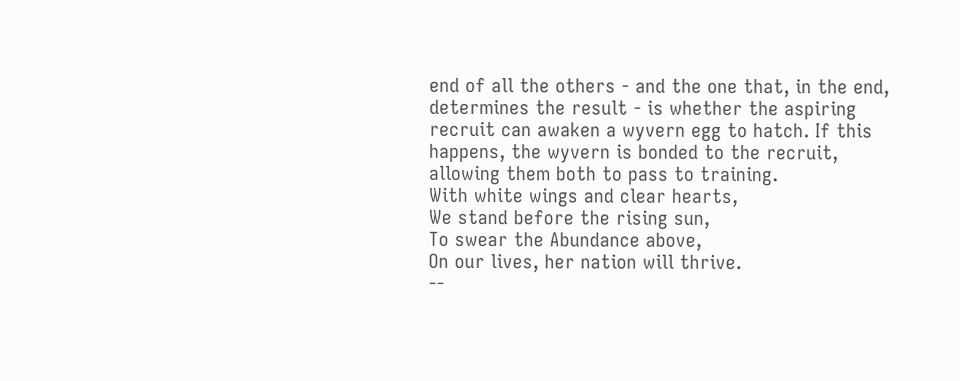end of all the others - and the one that, in the end, determines the result - is whether the aspiring recruit can awaken a wyvern egg to hatch. If this happens, the wyvern is bonded to the recruit, allowing them both to pass to training.
With white wings and clear hearts,
We stand before the rising sun,
To swear the Abundance above,
On our lives, her nation will thrive.
--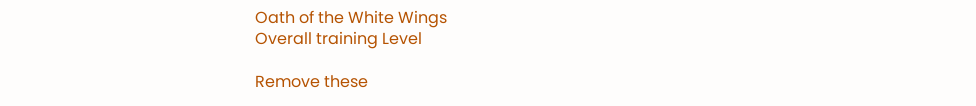Oath of the White Wings
Overall training Level

Remove these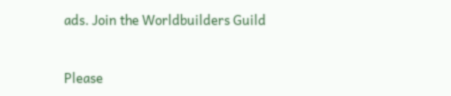ads. Join the Worldbuilders Guild


Please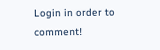Login in order to comment!